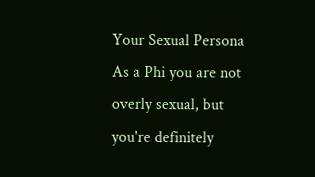Your Sexual Persona
As a Phi you are not overly sexual, but you're definitely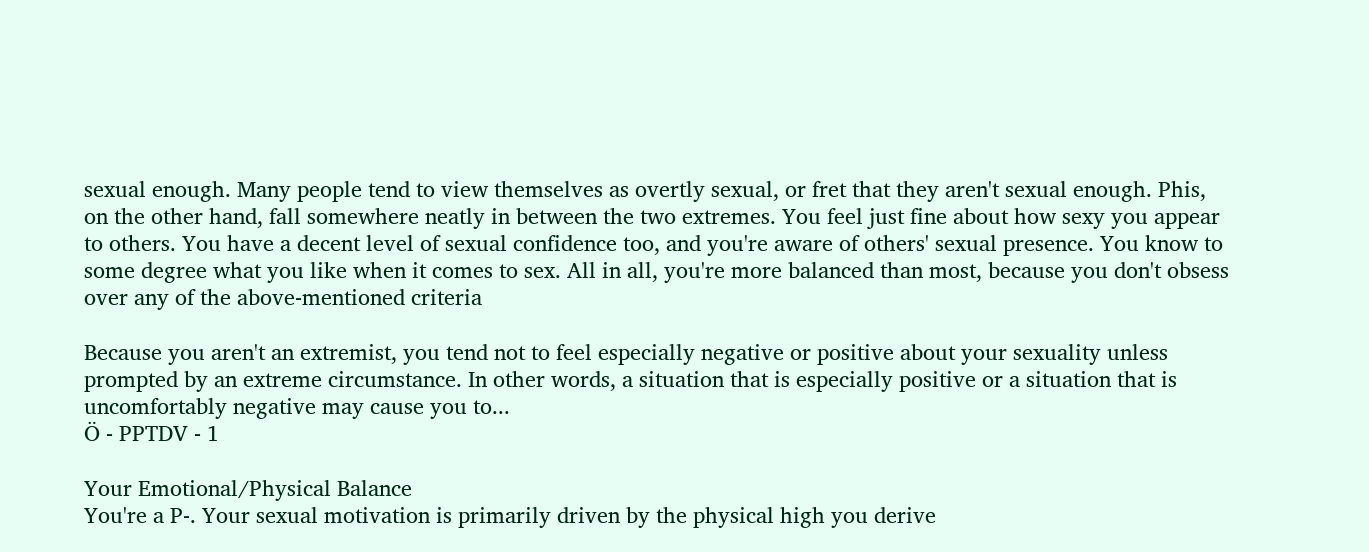sexual enough. Many people tend to view themselves as overtly sexual, or fret that they aren't sexual enough. Phis, on the other hand, fall somewhere neatly in between the two extremes. You feel just fine about how sexy you appear to others. You have a decent level of sexual confidence too, and you're aware of others' sexual presence. You know to some degree what you like when it comes to sex. All in all, you're more balanced than most, because you don't obsess over any of the above-mentioned criteria

Because you aren't an extremist, you tend not to feel especially negative or positive about your sexuality unless prompted by an extreme circumstance. In other words, a situation that is especially positive or a situation that is uncomfortably negative may cause you to...
Ö - PPTDV - 1

Your Emotional/Physical Balance
You're a P-. Your sexual motivation is primarily driven by the physical high you derive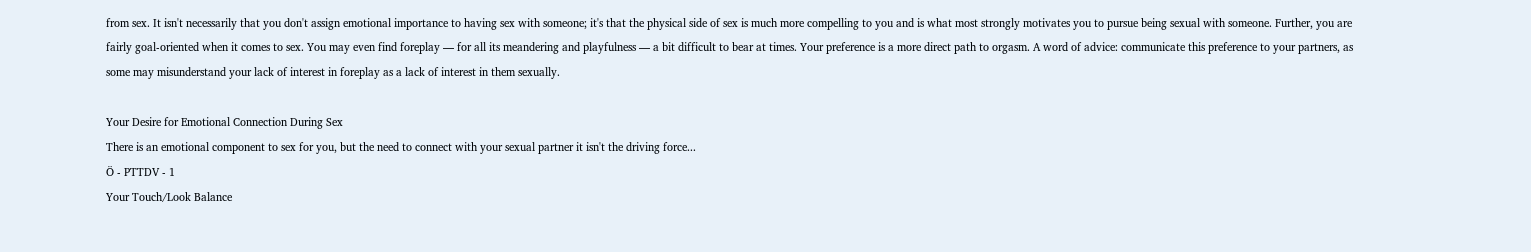from sex. It isn't necessarily that you don't assign emotional importance to having sex with someone; it's that the physical side of sex is much more compelling to you and is what most strongly motivates you to pursue being sexual with someone. Further, you are fairly goal-oriented when it comes to sex. You may even find foreplay — for all its meandering and playfulness — a bit difficult to bear at times. Your preference is a more direct path to orgasm. A word of advice: communicate this preference to your partners, as some may misunderstand your lack of interest in foreplay as a lack of interest in them sexually.

Your Desire for Emotional Connection During Sex
There is an emotional component to sex for you, but the need to connect with your sexual partner it isn't the driving force...
Ö - PTTDV - 1
Your Touch/Look Balance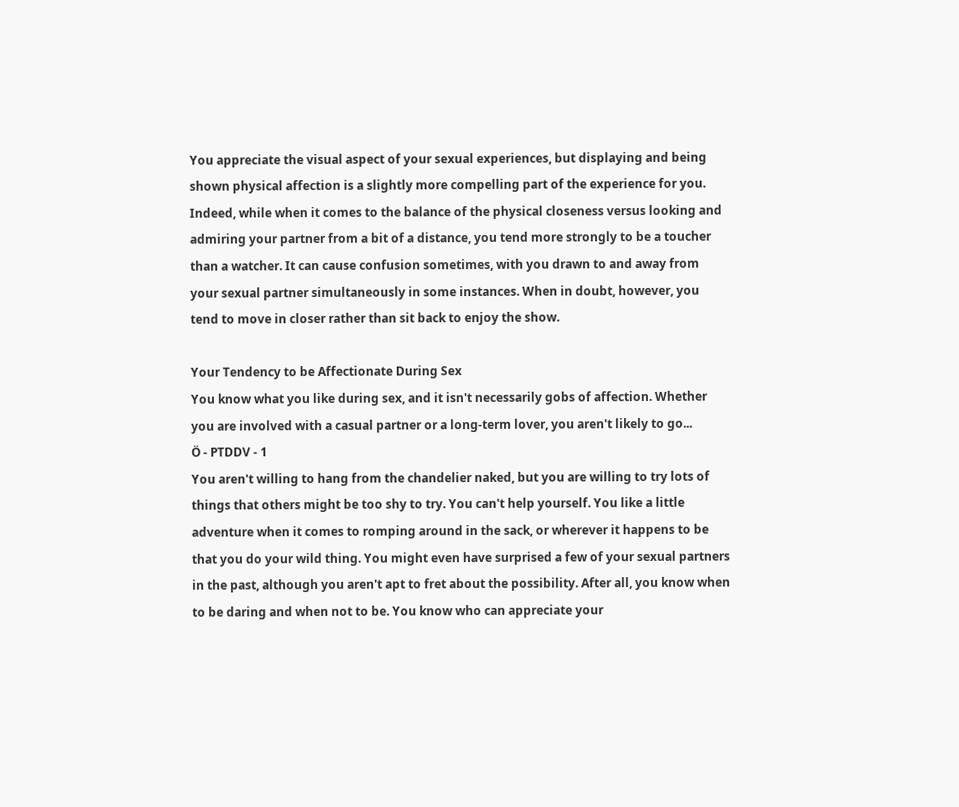You appreciate the visual aspect of your sexual experiences, but displaying and being shown physical affection is a slightly more compelling part of the experience for you. Indeed, while when it comes to the balance of the physical closeness versus looking and admiring your partner from a bit of a distance, you tend more strongly to be a toucher than a watcher. It can cause confusion sometimes, with you drawn to and away from your sexual partner simultaneously in some instances. When in doubt, however, you tend to move in closer rather than sit back to enjoy the show.

Your Tendency to be Affectionate During Sex
You know what you like during sex, and it isn't necessarily gobs of affection. Whether you are involved with a casual partner or a long-term lover, you aren't likely to go...
Ö - PTDDV - 1
You aren't willing to hang from the chandelier naked, but you are willing to try lots of things that others might be too shy to try. You can't help yourself. You like a little adventure when it comes to romping around in the sack, or wherever it happens to be that you do your wild thing. You might even have surprised a few of your sexual partners in the past, although you aren't apt to fret about the possibility. After all, you know when to be daring and when not to be. You know who can appreciate your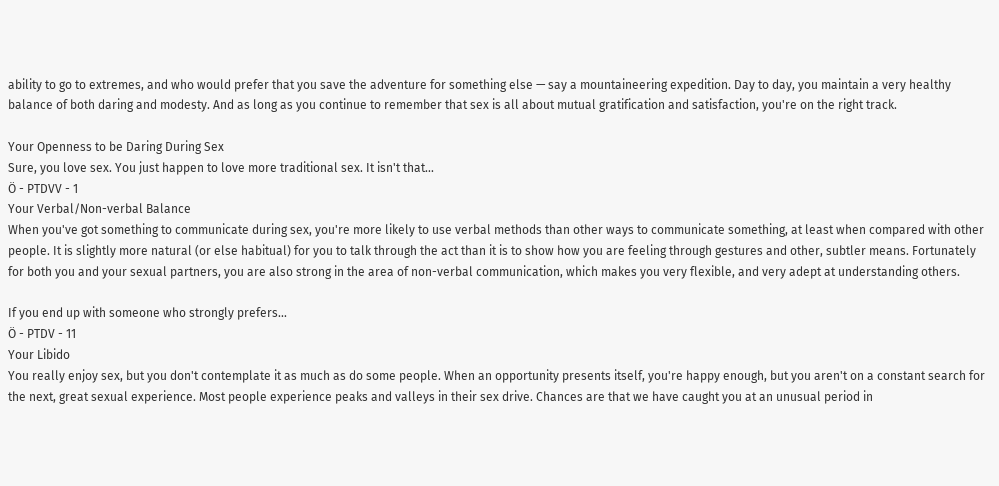ability to go to extremes, and who would prefer that you save the adventure for something else — say a mountaineering expedition. Day to day, you maintain a very healthy balance of both daring and modesty. And as long as you continue to remember that sex is all about mutual gratification and satisfaction, you're on the right track.

Your Openness to be Daring During Sex
Sure, you love sex. You just happen to love more traditional sex. It isn't that...
Ö - PTDVV - 1
Your Verbal/Non-verbal Balance
When you've got something to communicate during sex, you're more likely to use verbal methods than other ways to communicate something, at least when compared with other people. It is slightly more natural (or else habitual) for you to talk through the act than it is to show how you are feeling through gestures and other, subtler means. Fortunately for both you and your sexual partners, you are also strong in the area of non-verbal communication, which makes you very flexible, and very adept at understanding others.

If you end up with someone who strongly prefers...
Ö - PTDV - 11
Your Libido
You really enjoy sex, but you don't contemplate it as much as do some people. When an opportunity presents itself, you're happy enough, but you aren't on a constant search for the next, great sexual experience. Most people experience peaks and valleys in their sex drive. Chances are that we have caught you at an unusual period in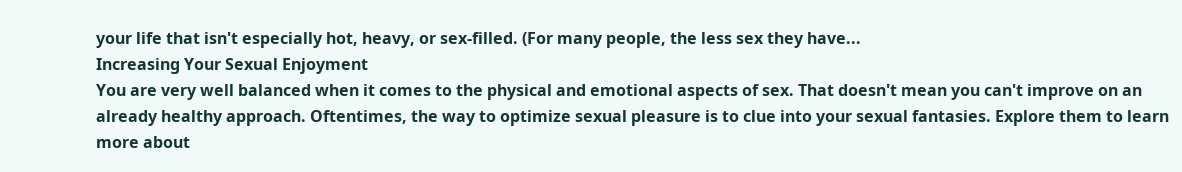your life that isn't especially hot, heavy, or sex-filled. (For many people, the less sex they have...
Increasing Your Sexual Enjoyment
You are very well balanced when it comes to the physical and emotional aspects of sex. That doesn't mean you can't improve on an already healthy approach. Oftentimes, the way to optimize sexual pleasure is to clue into your sexual fantasies. Explore them to learn more about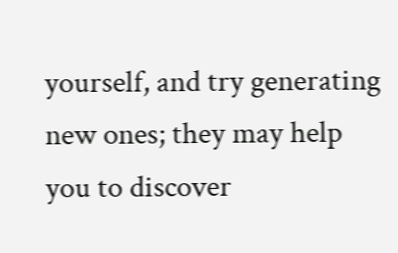yourself, and try generating new ones; they may help you to discover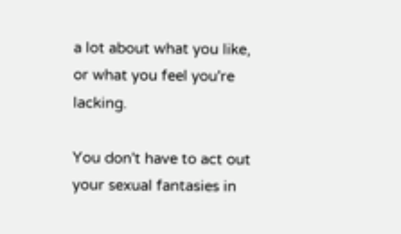a lot about what you like, or what you feel you're lacking.

You don't have to act out your sexual fantasies in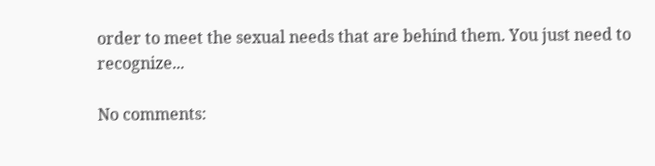order to meet the sexual needs that are behind them. You just need to recognize...

No comments: